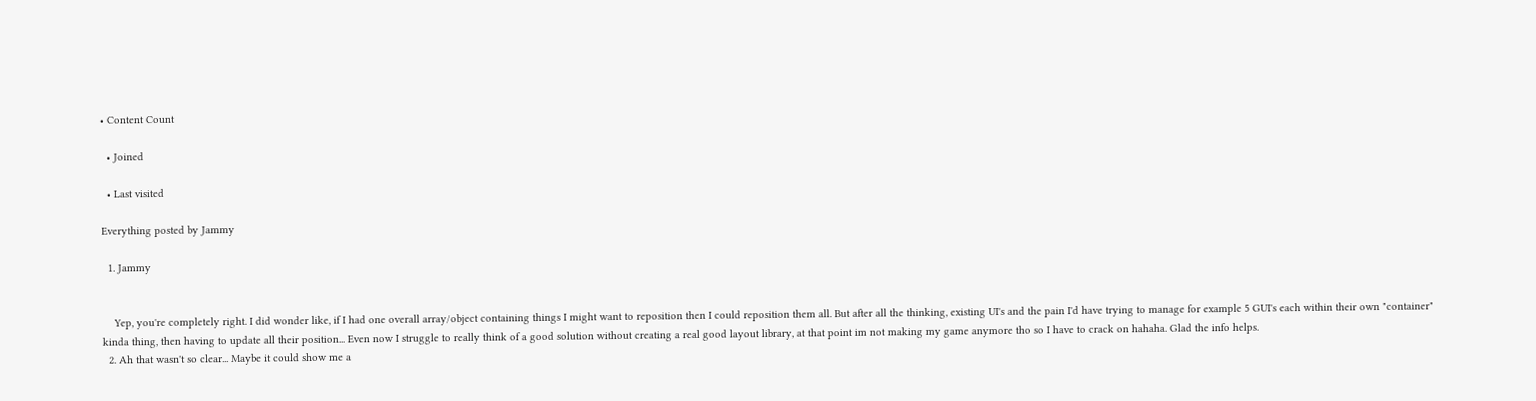• Content Count

  • Joined

  • Last visited

Everything posted by Jammy

  1. Jammy


    Yep, you're completely right. I did wonder like, if I had one overall array/object containing things I might want to reposition then I could reposition them all. But after all the thinking, existing UI's and the pain I'd have trying to manage for example 5 GUI's each within their own "container" kinda thing, then having to update all their position... Even now I struggle to really think of a good solution without creating a real good layout library, at that point im not making my game anymore tho so I have to crack on hahaha. Glad the info helps.
  2. Ah that wasn't so clear... Maybe it could show me a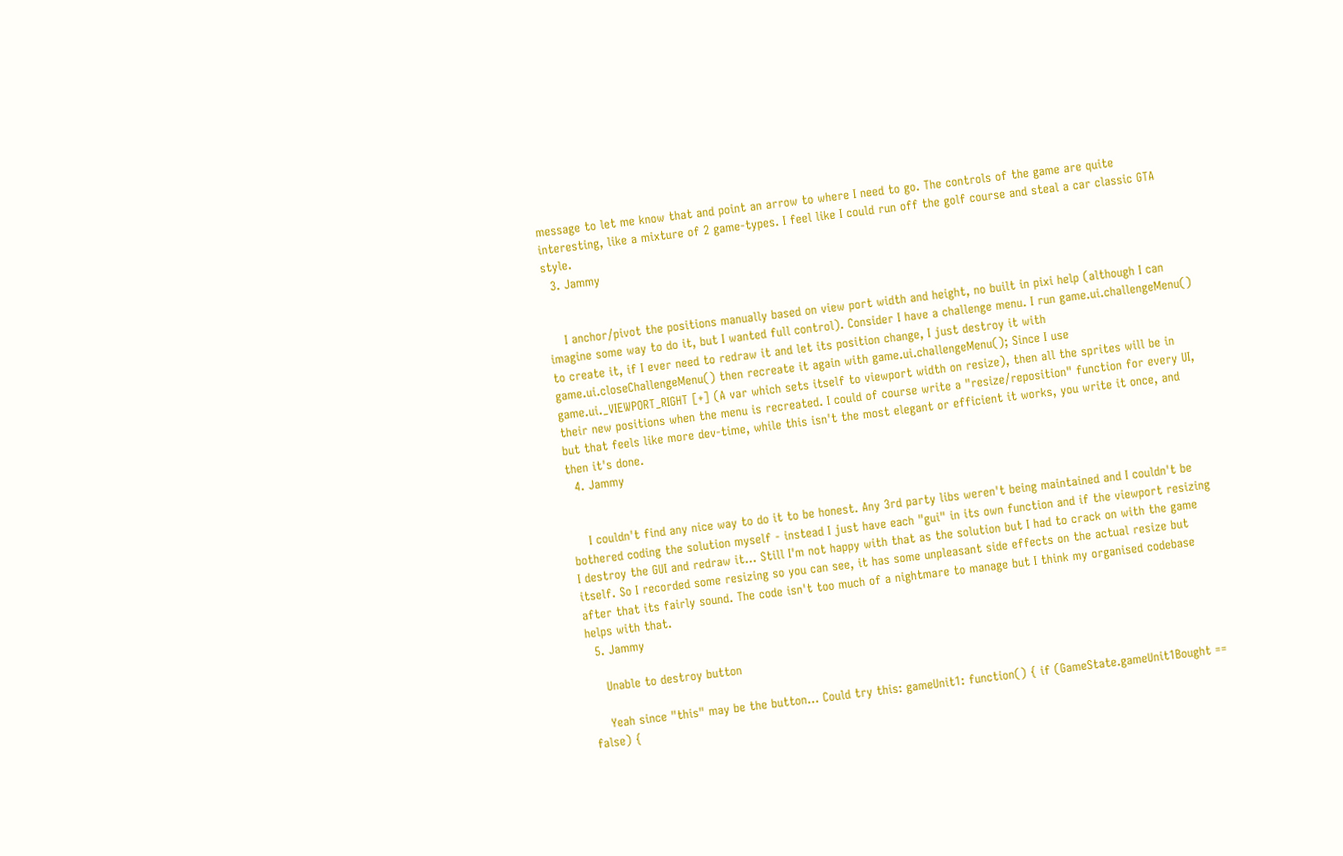message to let me know that and point an arrow to where I need to go. The controls of the game are quite interesting, like a mixture of 2 game-types. I feel like I could run off the golf course and steal a car classic GTA style.
  3. Jammy


    I anchor/pivot the positions manually based on view port width and height, no built in pixi help (although I can imagine some way to do it, but I wanted full control). Consider I have a challenge menu. I run game.ui.challengeMenu() to create it, if I ever need to redraw it and let its position change, I just destroy it with game.ui.closeChallengeMenu() then recreate it again with game.ui.challengeMenu(); Since I use game.ui._VIEWPORT_RIGHT [+] (A var which sets itself to viewport width on resize), then all the sprites will be in their new positions when the menu is recreated. I could of course write a "resize/reposition" function for every UI, but that feels like more dev-time, while this isn't the most elegant or efficient it works, you write it once, and then it's done.
  4. Jammy


    I couldn't find any nice way to do it to be honest. Any 3rd party libs weren't being maintained and I couldn't be bothered coding the solution myself - instead I just have each "gui" in its own function and if the viewport resizing I destroy the GUI and redraw it... Still I'm not happy with that as the solution but I had to crack on with the game itself. So I recorded some resizing so you can see, it has some unpleasant side effects on the actual resize but after that its fairly sound. The code isn't too much of a nightmare to manage but I think my organised codebase helps with that.
  5. Jammy

    Unable to destroy button

    Yeah since "this" may be the button... Could try this: gameUnit1: function() { if (GameState.gameUnit1Bought == false) {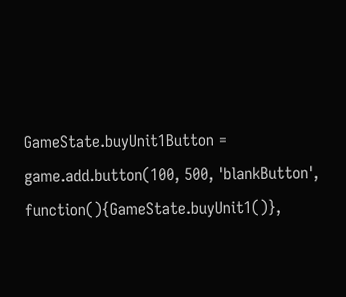GameState.buyUnit1Button = game.add.button(100, 500, 'blankButton', function(){GameState.buyUnit1()},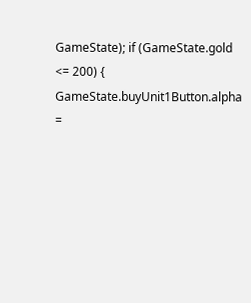GameState); if (GameState.gold <= 200) { GameState.buyUnit1Button.alpha =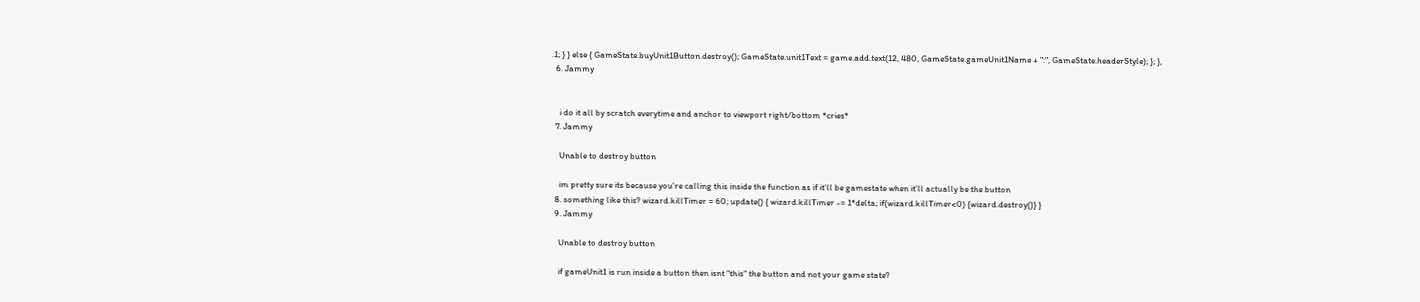.1; } } else { GameState.buyUnit1Button.destroy(); GameState.unit1Text = game.add.text(12, 480, GameState.gameUnit1Name + ":", GameState.headerStyle); }; },
  6. Jammy


    i do it all by scratch everytime and anchor to viewport right/bottom *cries*
  7. Jammy

    Unable to destroy button

    im pretty sure its because you're calling this inside the function as if it'll be gamestate when it'll actually be the button
  8. something like this? wizard.killTimer = 60; update() { wizard.killTimer -= 1*delta; if(wizard.killTimer<0) {wizard.destroy()} }
  9. Jammy

    Unable to destroy button

    if gameUnit1 is run inside a button then isnt "this" the button and not your game state?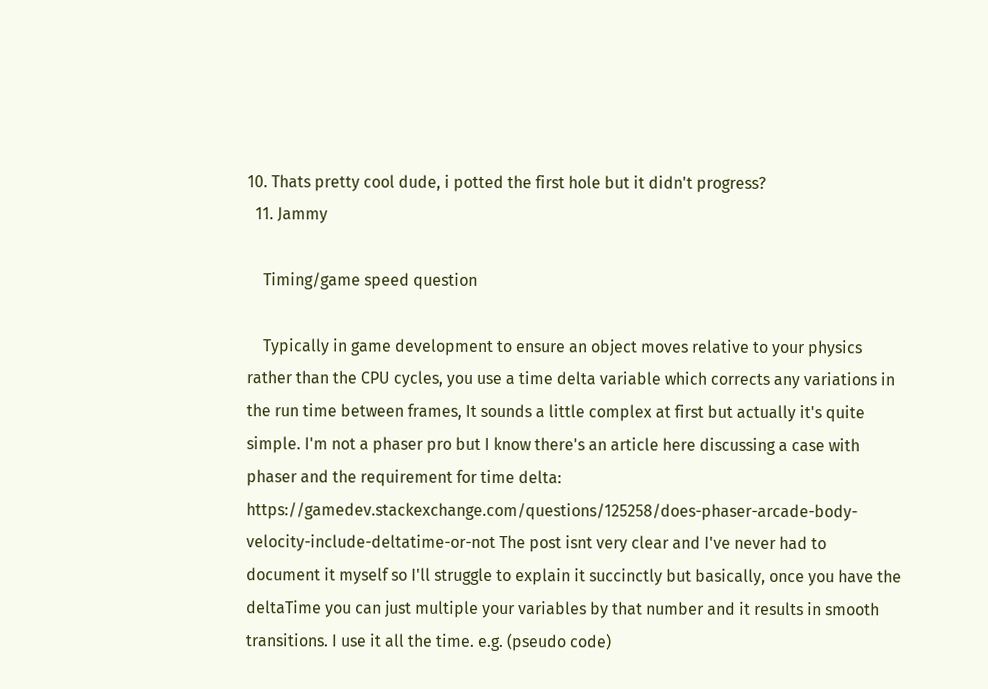10. Thats pretty cool dude, i potted the first hole but it didn't progress?
  11. Jammy

    Timing/game speed question

    Typically in game development to ensure an object moves relative to your physics rather than the CPU cycles, you use a time delta variable which corrects any variations in the run time between frames, It sounds a little complex at first but actually it's quite simple. I'm not a phaser pro but I know there's an article here discussing a case with phaser and the requirement for time delta: https://gamedev.stackexchange.com/questions/125258/does-phaser-arcade-body-velocity-include-deltatime-or-not The post isnt very clear and I've never had to document it myself so I'll struggle to explain it succinctly but basically, once you have the deltaTime you can just multiple your variables by that number and it results in smooth transitions. I use it all the time. e.g. (pseudo code)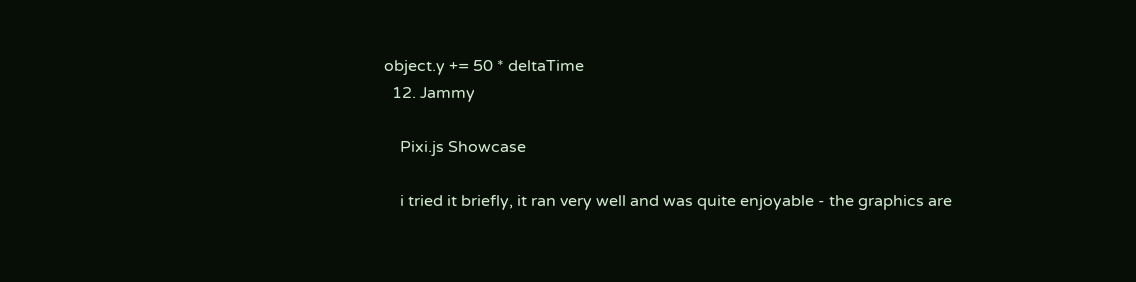object.y += 50 * deltaTime
  12. Jammy

    Pixi.js Showcase

    i tried it briefly, it ran very well and was quite enjoyable - the graphics are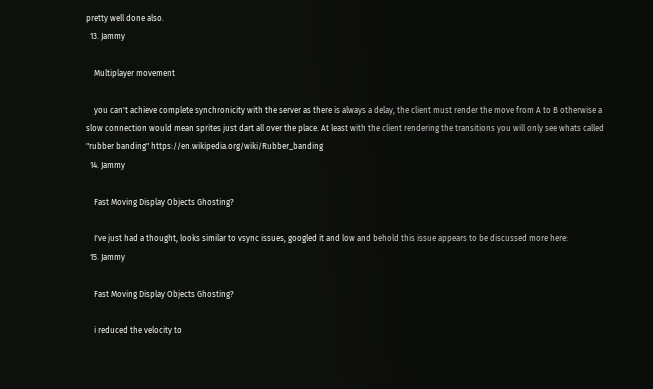pretty well done also.
  13. Jammy

    Multiplayer movement

    you can't achieve complete synchronicity with the server as there is always a delay, the client must render the move from A to B otherwise a slow connection would mean sprites just dart all over the place. At least with the client rendering the transitions you will only see whats called "rubber banding" https://en.wikipedia.org/wiki/Rubber_banding
  14. Jammy

    Fast Moving Display Objects Ghosting?

    I've just had a thought, looks similar to vsync issues, googled it and low and behold this issue appears to be discussed more here:
  15. Jammy

    Fast Moving Display Objects Ghosting?

    i reduced the velocity to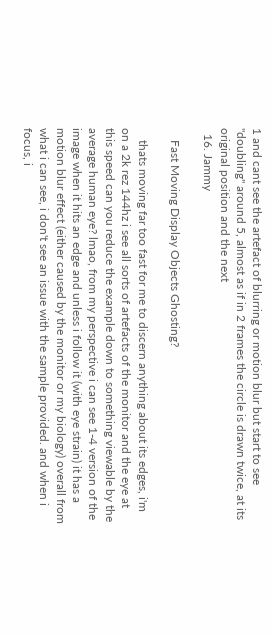1 and cant see the artefact of blurring or motion blur but start to see "doubling" around 5, almost as if in 2 frames the circle is drawn twice, at its original position and the next
  16. Jammy

    Fast Moving Display Objects Ghosting?

    thats moving far too fast for me to discern anything about its edges, i'm on a 2k rez 144hz i see all sorts of artefacts of the monitor and the eye at this speed can you reduce the example down to something viewable by the average human eye? lmao, from my perspective i can see 1-4 version of the image when it hits an edge and unless i follow it (with eye strain) it has a motion blur effect (either caused by the monitor or my biology) overall from what i can see, i don't see an issue with the sample provided. and when i focus, i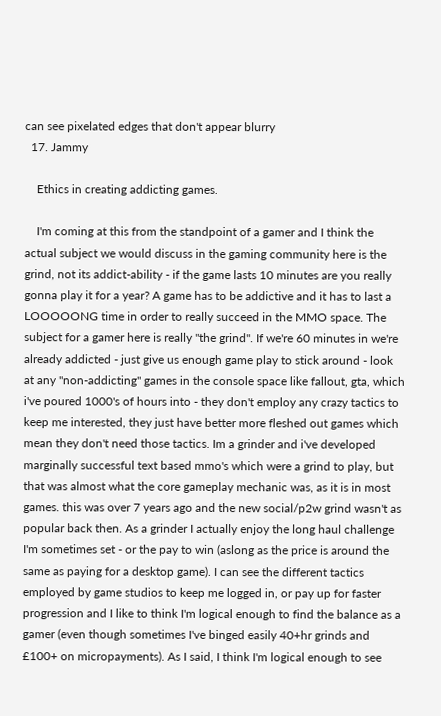can see pixelated edges that don't appear blurry
  17. Jammy

    Ethics in creating addicting games.

    I'm coming at this from the standpoint of a gamer and I think the actual subject we would discuss in the gaming community here is the grind, not its addict-ability - if the game lasts 10 minutes are you really gonna play it for a year? A game has to be addictive and it has to last a LOOOOONG time in order to really succeed in the MMO space. The subject for a gamer here is really "the grind". If we're 60 minutes in we're already addicted - just give us enough game play to stick around - look at any "non-addicting" games in the console space like fallout, gta, which i've poured 1000's of hours into - they don't employ any crazy tactics to keep me interested, they just have better more fleshed out games which mean they don't need those tactics. Im a grinder and i've developed marginally successful text based mmo's which were a grind to play, but that was almost what the core gameplay mechanic was, as it is in most games. this was over 7 years ago and the new social/p2w grind wasn't as popular back then. As a grinder I actually enjoy the long haul challenge I'm sometimes set - or the pay to win (aslong as the price is around the same as paying for a desktop game). I can see the different tactics employed by game studios to keep me logged in, or pay up for faster progression and I like to think I'm logical enough to find the balance as a gamer (even though sometimes I've binged easily 40+hr grinds and £100+ on micropayments). As I said, I think I'm logical enough to see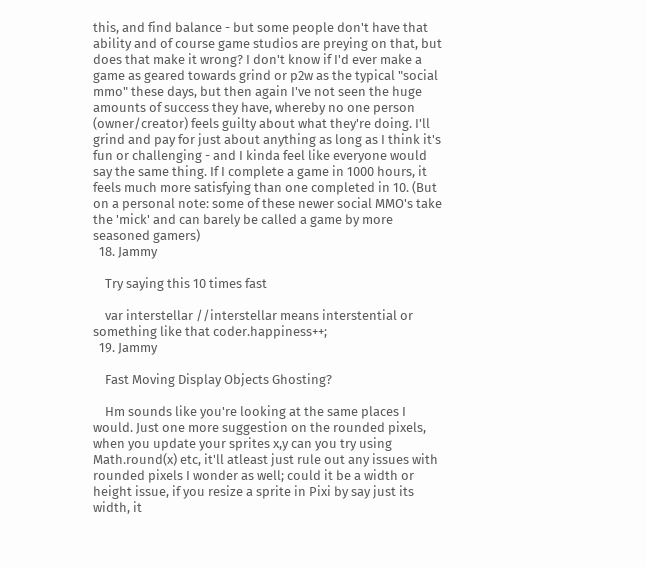this, and find balance - but some people don't have that ability and of course game studios are preying on that, but does that make it wrong? I don't know if I'd ever make a game as geared towards grind or p2w as the typical "social mmo" these days, but then again I've not seen the huge amounts of success they have, whereby no one person (owner/creator) feels guilty about what they're doing. I'll grind and pay for just about anything as long as I think it's fun or challenging - and I kinda feel like everyone would say the same thing. If I complete a game in 1000 hours, it feels much more satisfying than one completed in 10. (But on a personal note: some of these newer social MMO's take the 'mick' and can barely be called a game by more seasoned gamers)
  18. Jammy

    Try saying this 10 times fast

    var interstellar //interstellar means interstential or something like that coder.happiness++;
  19. Jammy

    Fast Moving Display Objects Ghosting?

    Hm sounds like you're looking at the same places I would. Just one more suggestion on the rounded pixels, when you update your sprites x,y can you try using Math.round(x) etc, it'll atleast just rule out any issues with rounded pixels I wonder as well; could it be a width or height issue, if you resize a sprite in Pixi by say just its width, it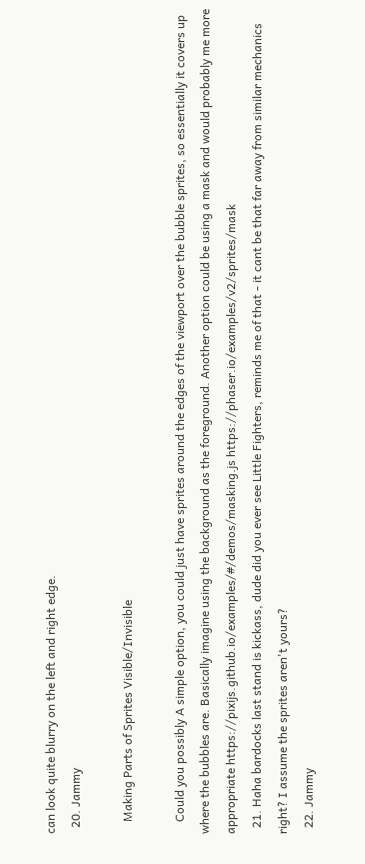can look quite blurry on the left and right edge.
  20. Jammy

    Making Parts of Sprites Visible/Invisible

    Could you possibly A simple option, you could just have sprites around the edges of the viewport over the bubble sprites, so essentially it covers up where the bubbles are. Basically imagine using the background as the foreground. Another option could be using a mask and would probably me more appropriate https://pixijs.github.io/examples/#/demos/masking.js https://phaser.io/examples/v2/sprites/mask
  21. Haha bardocks last stand is kickass, dude did you ever see Little Fighters, reminds me of that - it cant be that far away from similar mechanics right? I assume the sprites aren't yours?
  22. Jammy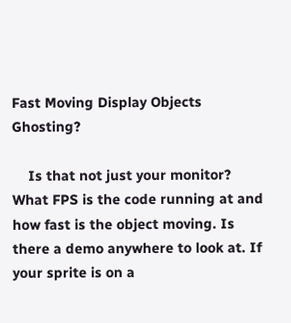Fast Moving Display Objects Ghosting?

    Is that not just your monitor? What FPS is the code running at and how fast is the object moving. Is there a demo anywhere to look at. If your sprite is on a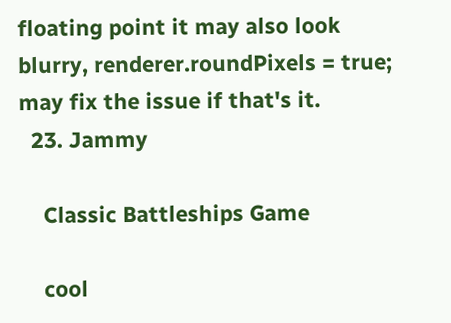floating point it may also look blurry, renderer.roundPixels = true; may fix the issue if that's it.
  23. Jammy

    Classic Battleships Game

    cool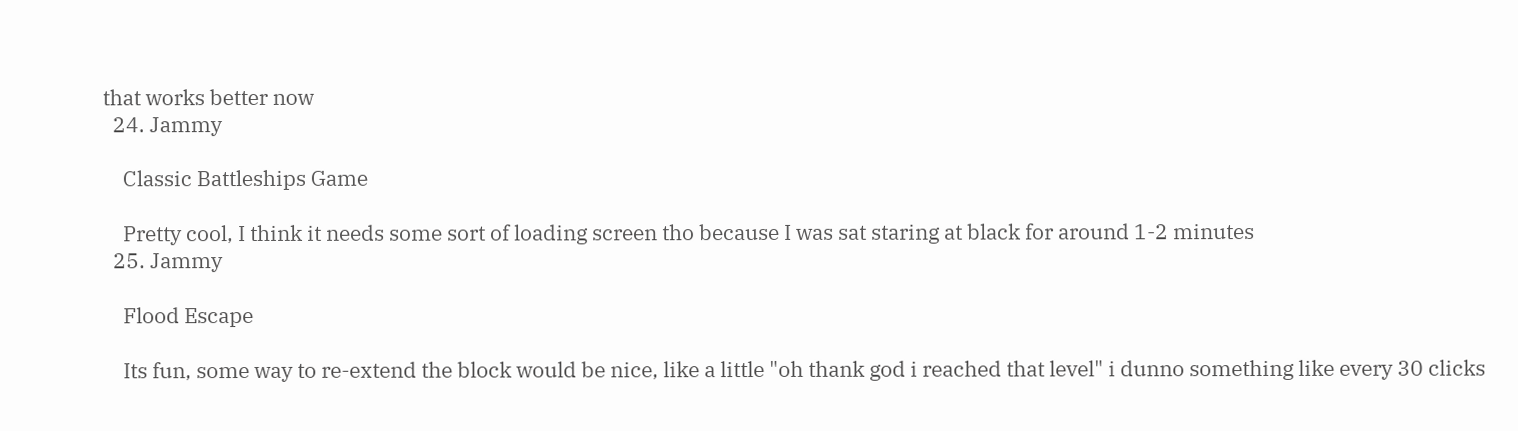that works better now
  24. Jammy

    Classic Battleships Game

    Pretty cool, I think it needs some sort of loading screen tho because I was sat staring at black for around 1-2 minutes
  25. Jammy

    Flood Escape

    Its fun, some way to re-extend the block would be nice, like a little "oh thank god i reached that level" i dunno something like every 30 clicks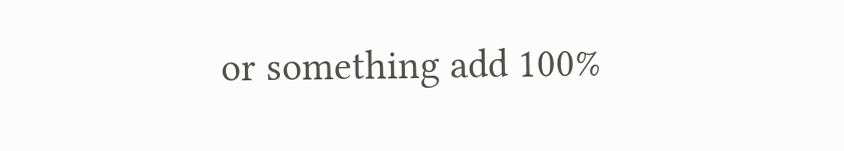or something add 100%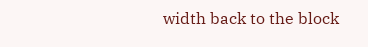width back to the block